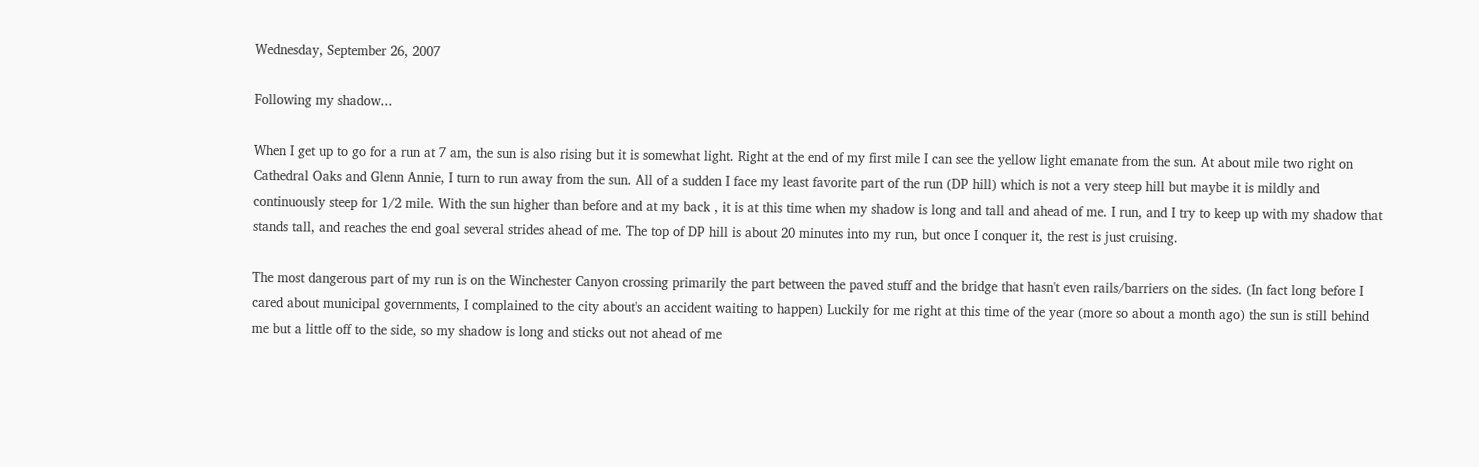Wednesday, September 26, 2007

Following my shadow...

When I get up to go for a run at 7 am, the sun is also rising but it is somewhat light. Right at the end of my first mile I can see the yellow light emanate from the sun. At about mile two right on Cathedral Oaks and Glenn Annie, I turn to run away from the sun. All of a sudden I face my least favorite part of the run (DP hill) which is not a very steep hill but maybe it is mildly and continuously steep for 1/2 mile. With the sun higher than before and at my back , it is at this time when my shadow is long and tall and ahead of me. I run, and I try to keep up with my shadow that stands tall, and reaches the end goal several strides ahead of me. The top of DP hill is about 20 minutes into my run, but once I conquer it, the rest is just cruising.

The most dangerous part of my run is on the Winchester Canyon crossing primarily the part between the paved stuff and the bridge that hasn't even rails/barriers on the sides. (In fact long before I cared about municipal governments, I complained to the city about's an accident waiting to happen) Luckily for me right at this time of the year (more so about a month ago) the sun is still behind me but a little off to the side, so my shadow is long and sticks out not ahead of me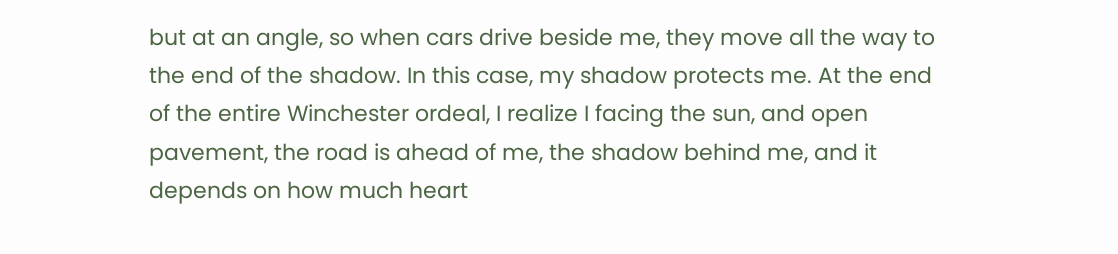but at an angle, so when cars drive beside me, they move all the way to the end of the shadow. In this case, my shadow protects me. At the end of the entire Winchester ordeal, I realize I facing the sun, and open pavement, the road is ahead of me, the shadow behind me, and it depends on how much heart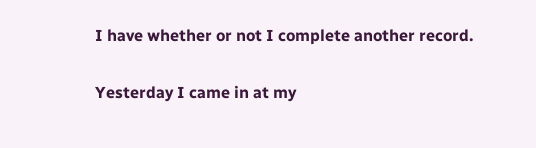I have whether or not I complete another record.

Yesterday I came in at my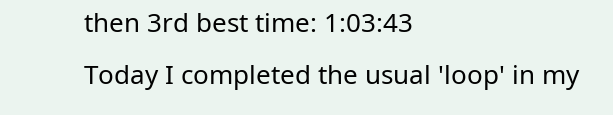then 3rd best time: 1:03:43
Today I completed the usual 'loop' in my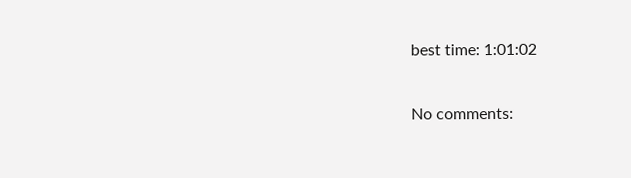best time: 1:01:02

No comments: